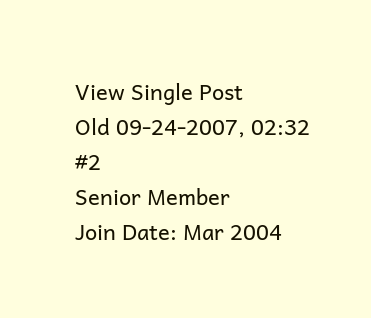View Single Post
Old 09-24-2007, 02:32   #2
Senior Member
Join Date: Mar 2004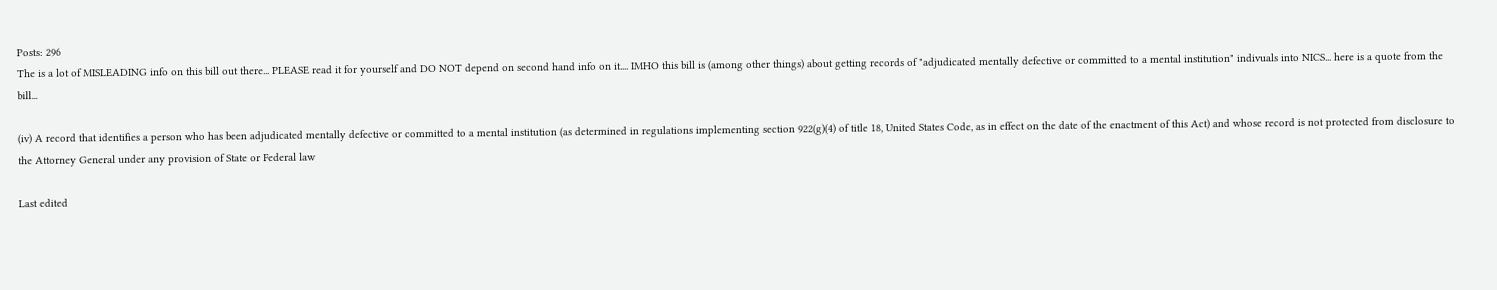Posts: 296
The is a lot of MISLEADING info on this bill out there... PLEASE read it for yourself and DO NOT depend on second hand info on it.... IMHO this bill is (among other things) about getting records of "adjudicated mentally defective or committed to a mental institution" indivuals into NICS... here is a quote from the bill...

(iv) A record that identifies a person who has been adjudicated mentally defective or committed to a mental institution (as determined in regulations implementing section 922(g)(4) of title 18, United States Code, as in effect on the date of the enactment of this Act) and whose record is not protected from disclosure to the Attorney General under any provision of State or Federal law

Last edited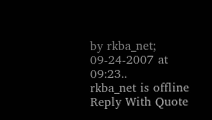by rkba_net; 09-24-2007 at 09:23..
rkba_net is offline   Reply With Quote